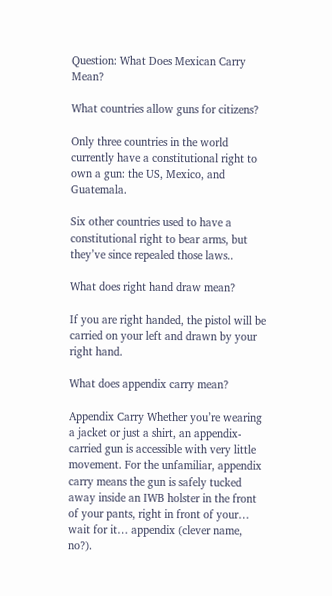Question: What Does Mexican Carry Mean?

What countries allow guns for citizens?

Only three countries in the world currently have a constitutional right to own a gun: the US, Mexico, and Guatemala.

Six other countries used to have a constitutional right to bear arms, but they’ve since repealed those laws..

What does right hand draw mean?

If you are right handed, the pistol will be carried on your left and drawn by your right hand.

What does appendix carry mean?

Appendix Carry Whether you’re wearing a jacket or just a shirt, an appendix-carried gun is accessible with very little movement. For the unfamiliar, appendix carry means the gun is safely tucked away inside an IWB holster in the front of your pants, right in front of your… wait for it… appendix (clever name, no?).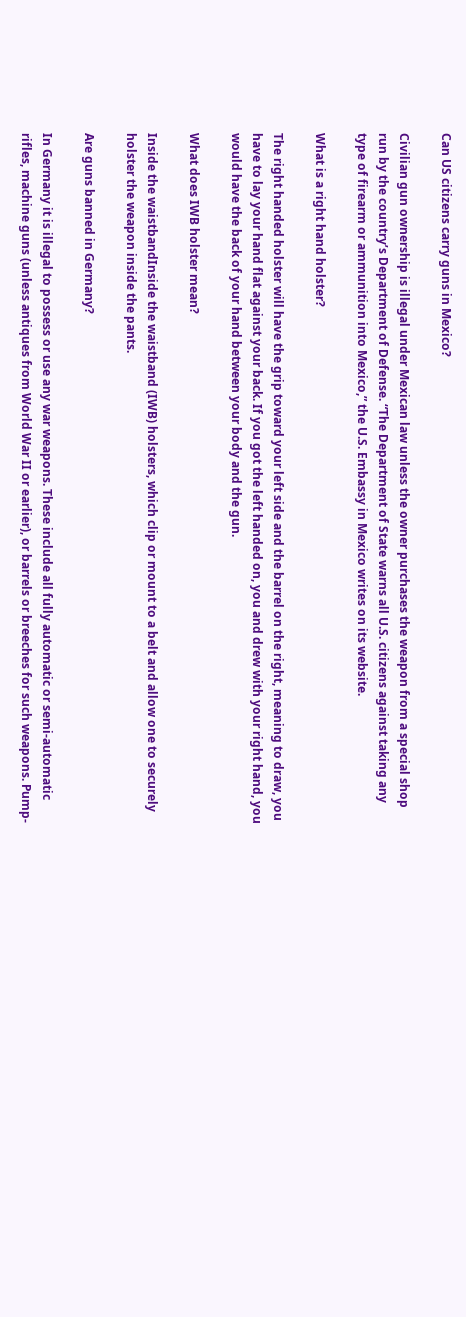Can US citizens carry guns in Mexico?

Civilian gun ownership is illegal under Mexican law unless the owner purchases the weapon from a special shop run by the country’s Department of Defense. “The Department of State warns all U.S. citizens against taking any type of firearm or ammunition into Mexico,” the U.S. Embassy in Mexico writes on its website.

What is a right hand holster?

The right handed holster will have the grip toward your left side and the barrel on the right, meaning to draw, you have to lay your hand flat against your back. If you got the left handed on, you and drew with your right hand, you would have the back of your hand between your body and the gun.

What does IWB holster mean?

Inside the waistbandInside the waistband (IWB) holsters, which clip or mount to a belt and allow one to securely holster the weapon inside the pants.

Are guns banned in Germany?

In Germany it is illegal to possess or use any war weapons. These include all fully automatic or semi-automatic rifles, machine guns (unless antiques from World War II or earlier), or barrels or breeches for such weapons. Pump-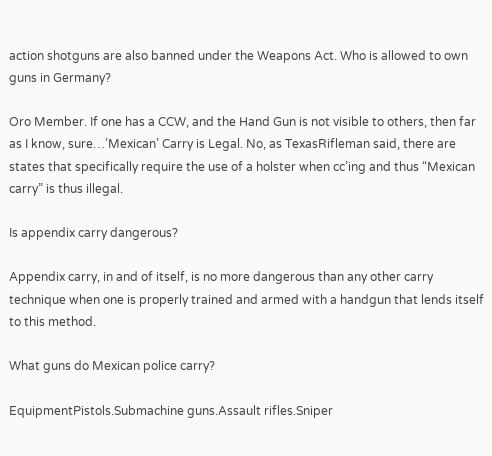action shotguns are also banned under the Weapons Act. Who is allowed to own guns in Germany?

Oro Member. If one has a CCW, and the Hand Gun is not visible to others, then far as I know, sure…’Mexican’ Carry is Legal. No, as TexasRifleman said, there are states that specifically require the use of a holster when cc’ing and thus “Mexican carry” is thus illegal.

Is appendix carry dangerous?

Appendix carry, in and of itself, is no more dangerous than any other carry technique when one is properly trained and armed with a handgun that lends itself to this method.

What guns do Mexican police carry?

EquipmentPistols.Submachine guns.Assault rifles.Sniper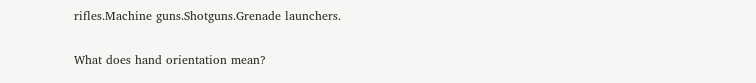rifles.Machine guns.Shotguns.Grenade launchers.

What does hand orientation mean?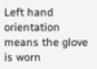Left hand orientation means the glove is worn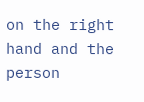on the right hand and the person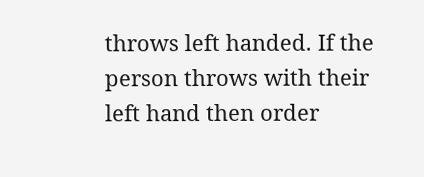throws left handed. If the person throws with their left hand then order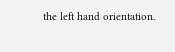the left hand orientation.